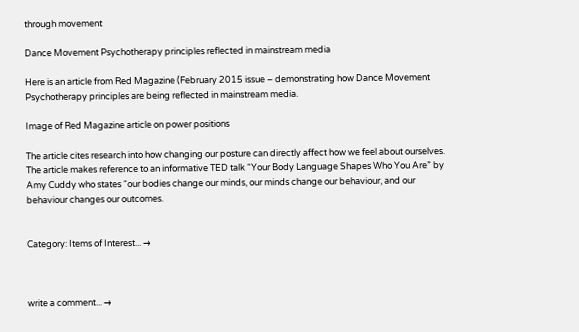through movement

Dance Movement Psychotherapy principles reflected in mainstream media

Here is an article from Red Magazine (February 2015 issue – demonstrating how Dance Movement Psychotherapy principles are being reflected in mainstream media.

Image of Red Magazine article on power positions

The article cites research into how changing our posture can directly affect how we feel about ourselves. The article makes reference to an informative TED talk “Your Body Language Shapes Who You Are” by Amy Cuddy who states “our bodies change our minds, our minds change our behaviour, and our behaviour changes our outcomes.


Category: Items of Interest... →



write a comment... →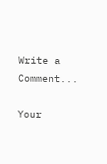Write a Comment...

Your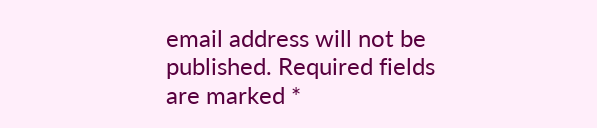email address will not be published. Required fields are marked *